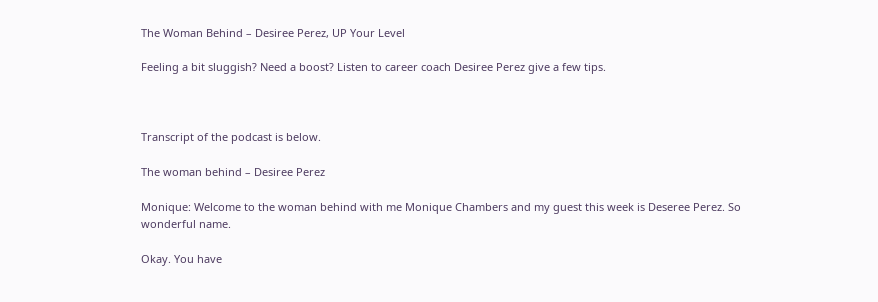The Woman Behind – Desiree Perez, UP Your Level

Feeling a bit sluggish? Need a boost? Listen to career coach Desiree Perez give a few tips.



Transcript of the podcast is below.

The woman behind – Desiree Perez

Monique: Welcome to the woman behind with me Monique Chambers and my guest this week is Deseree Perez. So wonderful name.

Okay. You have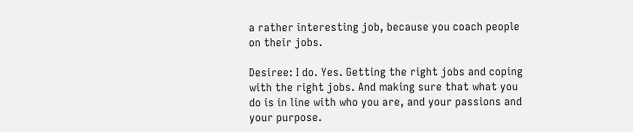a rather interesting job, because you coach people on their jobs.

Desiree: I do. Yes. Getting the right jobs and coping with the right jobs. And making sure that what you do is in line with who you are, and your passions and your purpose.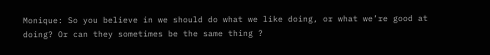Monique: So you believe in we should do what we like doing, or what we’re good at doing? Or can they sometimes be the same thing ?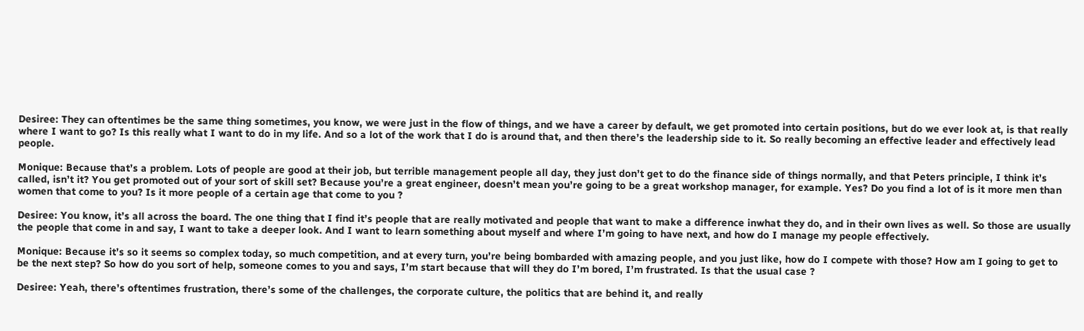Desiree: They can oftentimes be the same thing sometimes, you know, we were just in the flow of things, and we have a career by default, we get promoted into certain positions, but do we ever look at, is that really where I want to go? Is this really what I want to do in my life. And so a lot of the work that I do is around that, and then there’s the leadership side to it. So really becoming an effective leader and effectively lead people.

Monique: Because that’s a problem. Lots of people are good at their job, but terrible management people all day, they just don’t get to do the finance side of things normally, and that Peters principle, I think it’s called, isn’t it? You get promoted out of your sort of skill set? Because you’re a great engineer, doesn’t mean you’re going to be a great workshop manager, for example. Yes? Do you find a lot of is it more men than women that come to you? Is it more people of a certain age that come to you ?

Desiree: You know, it’s all across the board. The one thing that I find it’s people that are really motivated and people that want to make a difference inwhat they do, and in their own lives as well. So those are usually the people that come in and say, I want to take a deeper look. And I want to learn something about myself and where I’m going to have next, and how do I manage my people effectively.

Monique: Because it’s so it seems so complex today, so much competition, and at every turn, you’re being bombarded with amazing people, and you just like, how do I compete with those? How am I going to get to be the next step? So how do you sort of help, someone comes to you and says, I’m start because that will they do I’m bored, I’m frustrated. Is that the usual case ?

Desiree: Yeah, there’s oftentimes frustration, there’s some of the challenges, the corporate culture, the politics that are behind it, and really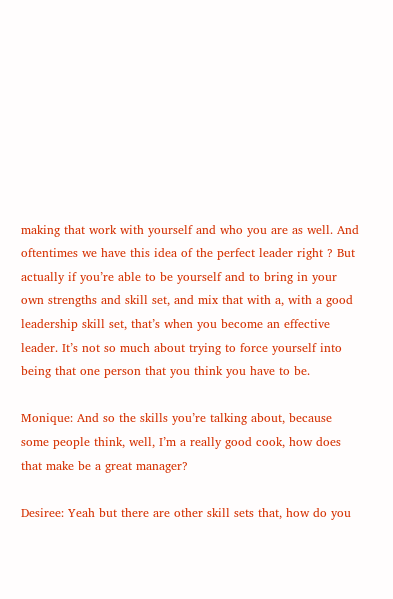making that work with yourself and who you are as well. And oftentimes we have this idea of the perfect leader right ? But actually if you’re able to be yourself and to bring in your own strengths and skill set, and mix that with a, with a good leadership skill set, that’s when you become an effective leader. It’s not so much about trying to force yourself into being that one person that you think you have to be.

Monique: And so the skills you’re talking about, because some people think, well, I’m a really good cook, how does that make be a great manager?

Desiree: Yeah but there are other skill sets that, how do you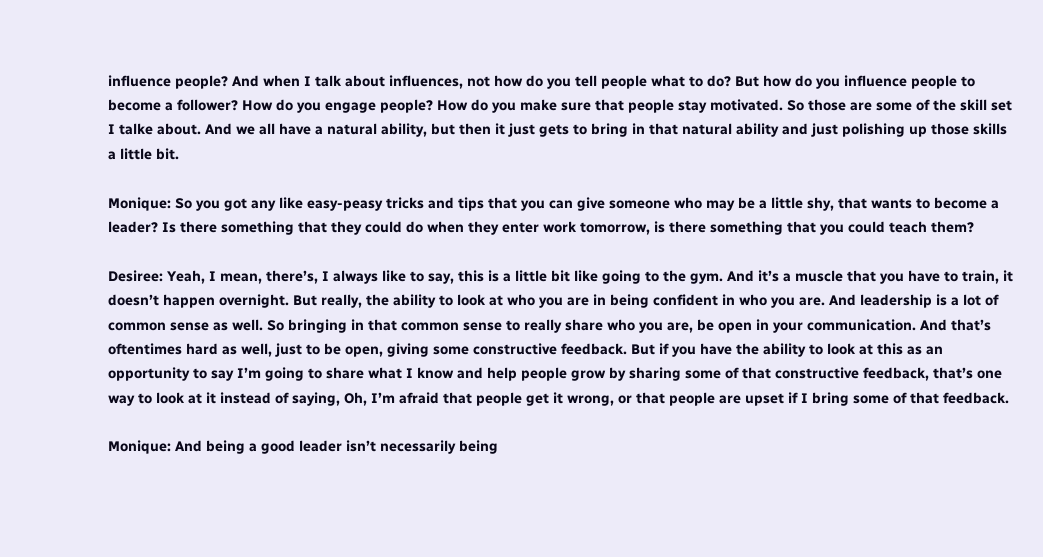influence people? And when I talk about influences, not how do you tell people what to do? But how do you influence people to become a follower? How do you engage people? How do you make sure that people stay motivated. So those are some of the skill set I talke about. And we all have a natural ability, but then it just gets to bring in that natural ability and just polishing up those skills a little bit.

Monique: So you got any like easy-peasy tricks and tips that you can give someone who may be a little shy, that wants to become a leader? Is there something that they could do when they enter work tomorrow, is there something that you could teach them?

Desiree: Yeah, I mean, there’s, I always like to say, this is a little bit like going to the gym. And it’s a muscle that you have to train, it doesn’t happen overnight. But really, the ability to look at who you are in being confident in who you are. And leadership is a lot of common sense as well. So bringing in that common sense to really share who you are, be open in your communication. And that’s oftentimes hard as well, just to be open, giving some constructive feedback. But if you have the ability to look at this as an opportunity to say I’m going to share what I know and help people grow by sharing some of that constructive feedback, that’s one way to look at it instead of saying, Oh, I’m afraid that people get it wrong, or that people are upset if I bring some of that feedback.

Monique: And being a good leader isn’t necessarily being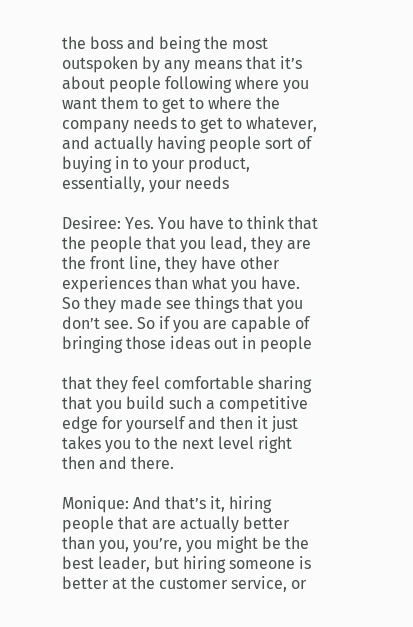the boss and being the most outspoken by any means that it’s about people following where you want them to get to where the company needs to get to whatever, and actually having people sort of buying in to your product, essentially, your needs

Desiree: Yes. You have to think that the people that you lead, they are the front line, they have other experiences than what you have. So they made see things that you don’t see. So if you are capable of bringing those ideas out in people

that they feel comfortable sharing that you build such a competitive edge for yourself and then it just takes you to the next level right then and there.

Monique: And that’s it, hiring people that are actually better than you, you’re, you might be the best leader, but hiring someone is better at the customer service, or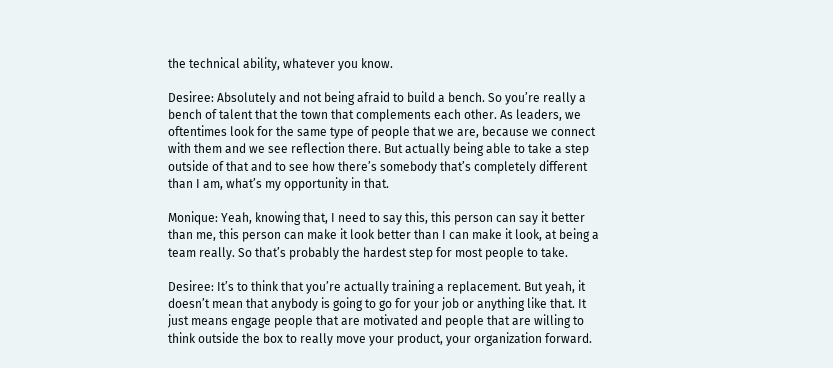the technical ability, whatever you know.

Desiree: Absolutely and not being afraid to build a bench. So you’re really a bench of talent that the town that complements each other. As leaders, we oftentimes look for the same type of people that we are, because we connect with them and we see reflection there. But actually being able to take a step outside of that and to see how there’s somebody that’s completely different than I am, what’s my opportunity in that.

Monique: Yeah, knowing that, I need to say this, this person can say it better than me, this person can make it look better than I can make it look, at being a team really. So that’s probably the hardest step for most people to take.

Desiree: It’s to think that you’re actually training a replacement. But yeah, it doesn’t mean that anybody is going to go for your job or anything like that. It just means engage people that are motivated and people that are willing to think outside the box to really move your product, your organization forward.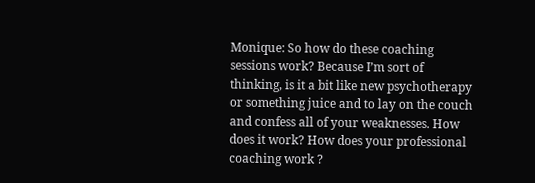Monique: So how do these coaching sessions work? Because I’m sort of thinking, is it a bit like new psychotherapy or something juice and to lay on the couch and confess all of your weaknesses. How does it work? How does your professional coaching work ?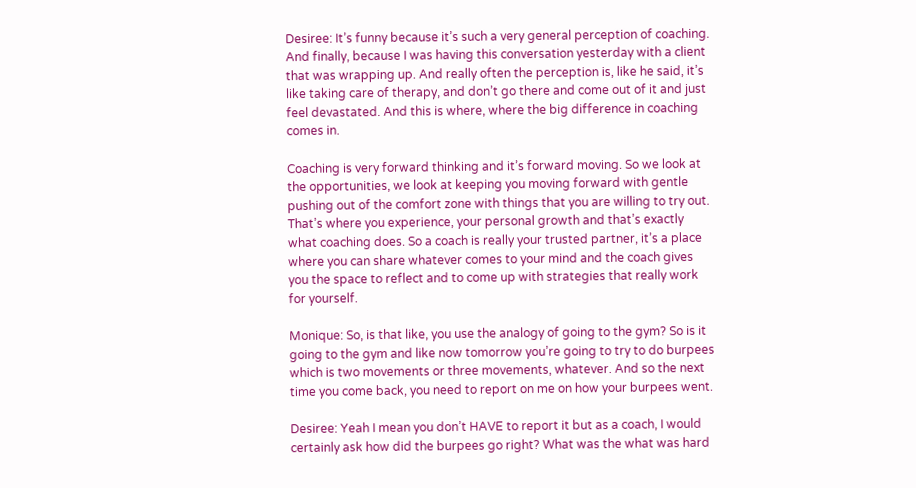Desiree: It’s funny because it’s such a very general perception of coaching. And finally, because I was having this conversation yesterday with a client that was wrapping up. And really often the perception is, like he said, it’s like taking care of therapy, and don’t go there and come out of it and just feel devastated. And this is where, where the big difference in coaching comes in.

Coaching is very forward thinking and it’s forward moving. So we look at the opportunities, we look at keeping you moving forward with gentle pushing out of the comfort zone with things that you are willing to try out. That’s where you experience, your personal growth and that’s exactly what coaching does. So a coach is really your trusted partner, it’s a place where you can share whatever comes to your mind and the coach gives you the space to reflect and to come up with strategies that really work for yourself.

Monique: So, is that like, you use the analogy of going to the gym? So is it going to the gym and like now tomorrow you’re going to try to do burpees which is two movements or three movements, whatever. And so the next time you come back, you need to report on me on how your burpees went.

Desiree: Yeah I mean you don’t HAVE to report it but as a coach, I would certainly ask how did the burpees go right? What was the what was hard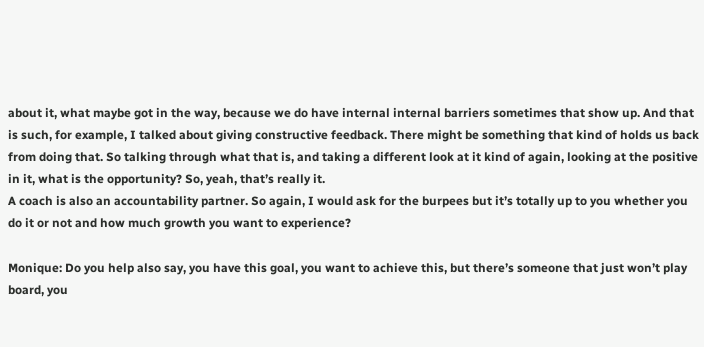about it, what maybe got in the way, because we do have internal internal barriers sometimes that show up. And that is such, for example, I talked about giving constructive feedback. There might be something that kind of holds us back from doing that. So talking through what that is, and taking a different look at it kind of again, looking at the positive in it, what is the opportunity? So, yeah, that’s really it.
A coach is also an accountability partner. So again, I would ask for the burpees but it’s totally up to you whether you do it or not and how much growth you want to experience?

Monique: Do you help also say, you have this goal, you want to achieve this, but there’s someone that just won’t play board, you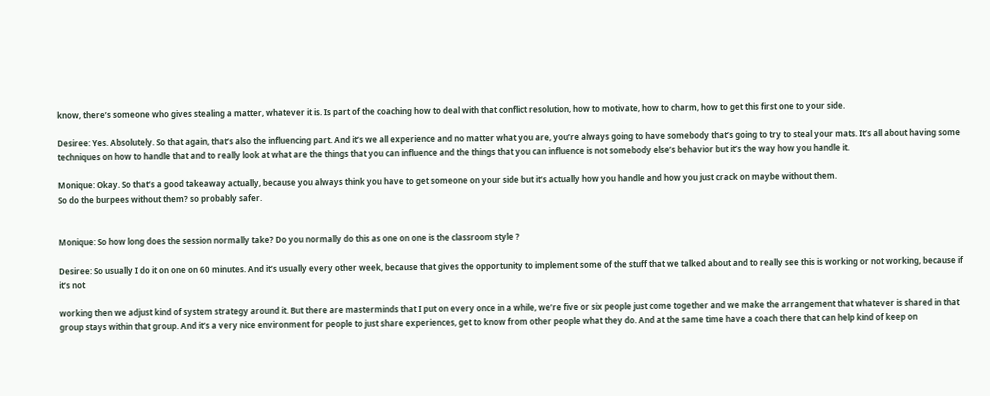know, there’s someone who gives stealing a matter, whatever it is. Is part of the coaching how to deal with that conflict resolution, how to motivate, how to charm, how to get this first one to your side.

Desiree: Yes. Absolutely. So that again, that’s also the influencing part. And it’s we all experience and no matter what you are, you’re always going to have somebody that’s going to try to steal your mats. It’s all about having some techniques on how to handle that and to really look at what are the things that you can influence and the things that you can influence is not somebody else’s behavior but it’s the way how you handle it.

Monique: Okay. So that’s a good takeaway actually, because you always think you have to get someone on your side but it’s actually how you handle and how you just crack on maybe without them.
So do the burpees without them? so probably safer.


Monique: So how long does the session normally take? Do you normally do this as one on one is the classroom style ?

Desiree: So usually I do it on one on 60 minutes. And it’s usually every other week, because that gives the opportunity to implement some of the stuff that we talked about and to really see this is working or not working, because if it’s not

working then we adjust kind of system strategy around it. But there are masterminds that I put on every once in a while, we’re five or six people just come together and we make the arrangement that whatever is shared in that group stays within that group. And it’s a very nice environment for people to just share experiences, get to know from other people what they do. And at the same time have a coach there that can help kind of keep on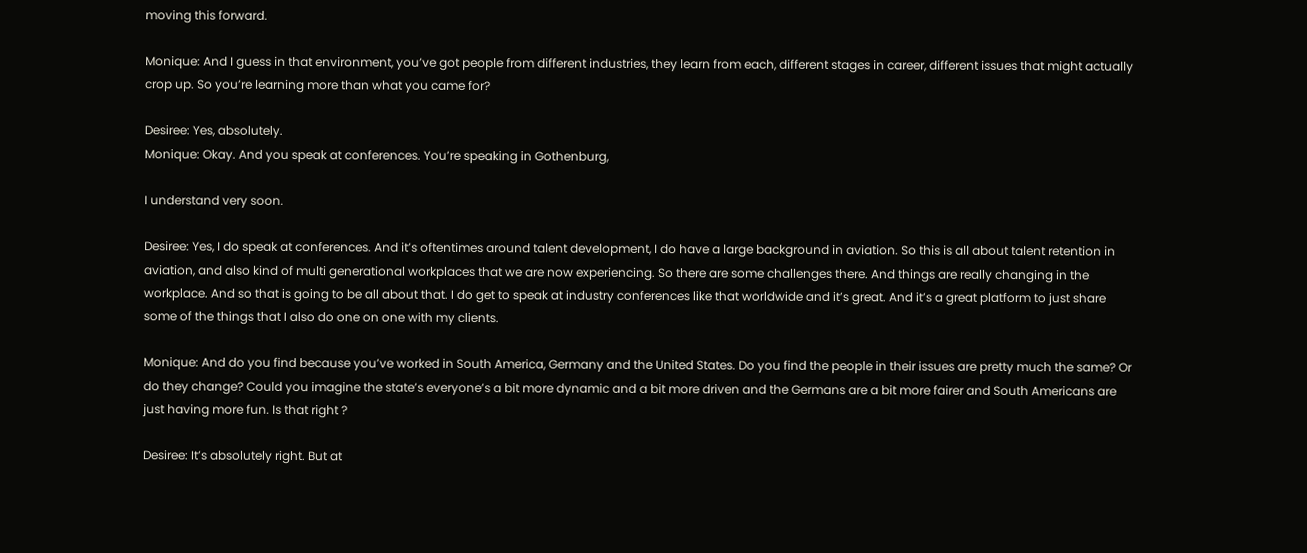moving this forward.

Monique: And I guess in that environment, you’ve got people from different industries, they learn from each, different stages in career, different issues that might actually crop up. So you’re learning more than what you came for?

Desiree: Yes, absolutely.
Monique: Okay. And you speak at conferences. You’re speaking in Gothenburg,

I understand very soon.

Desiree: Yes, I do speak at conferences. And it’s oftentimes around talent development, I do have a large background in aviation. So this is all about talent retention in aviation, and also kind of multi generational workplaces that we are now experiencing. So there are some challenges there. And things are really changing in the workplace. And so that is going to be all about that. I do get to speak at industry conferences like that worldwide and it’s great. And it’s a great platform to just share some of the things that I also do one on one with my clients.

Monique: And do you find because you’ve worked in South America, Germany and the United States. Do you find the people in their issues are pretty much the same? Or do they change? Could you imagine the state’s everyone’s a bit more dynamic and a bit more driven and the Germans are a bit more fairer and South Americans are just having more fun. Is that right ?

Desiree: It’s absolutely right. But at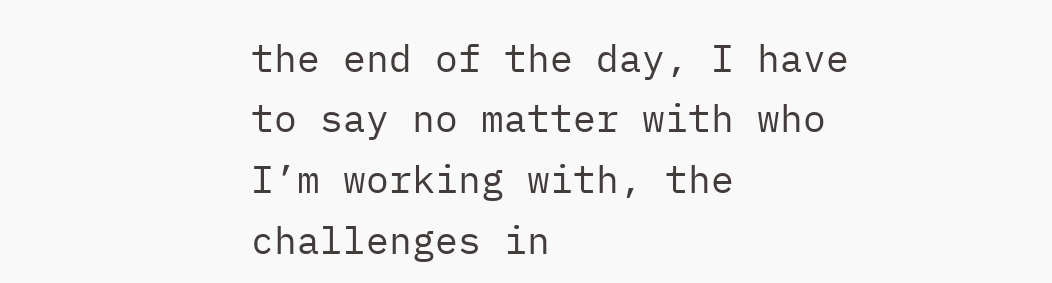the end of the day, I have to say no matter with who I’m working with, the challenges in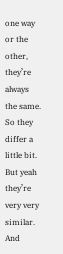one way or the other, they’re always the same. So they differ a little bit. But yeah they’re very very similar. And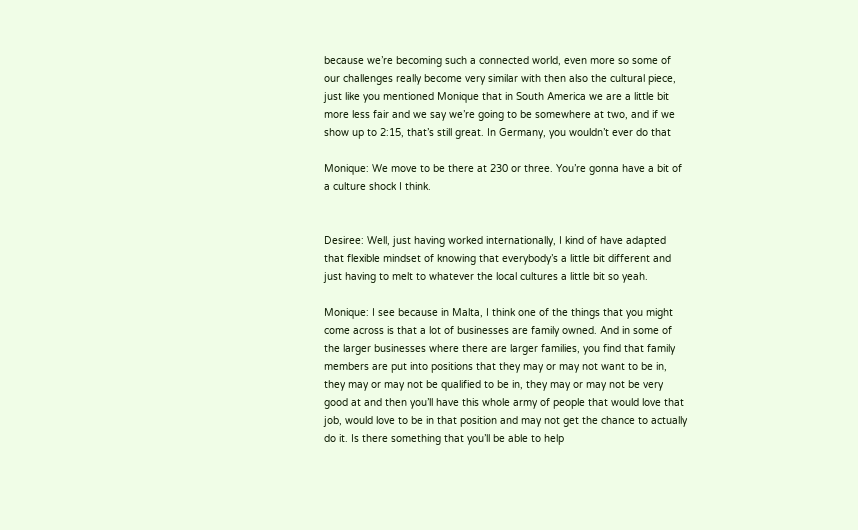because we’re becoming such a connected world, even more so some of our challenges really become very similar with then also the cultural piece, just like you mentioned Monique that in South America we are a little bit more less fair and we say we’re going to be somewhere at two, and if we show up to 2:15, that’s still great. In Germany, you wouldn’t ever do that

Monique: We move to be there at 230 or three. You’re gonna have a bit of a culture shock I think.


Desiree: Well, just having worked internationally, I kind of have adapted that flexible mindset of knowing that everybody’s a little bit different and just having to melt to whatever the local cultures a little bit so yeah.

Monique: I see because in Malta, I think one of the things that you might come across is that a lot of businesses are family owned. And in some of the larger businesses where there are larger families, you find that family members are put into positions that they may or may not want to be in, they may or may not be qualified to be in, they may or may not be very good at and then you’ll have this whole army of people that would love that job, would love to be in that position and may not get the chance to actually do it. Is there something that you’ll be able to help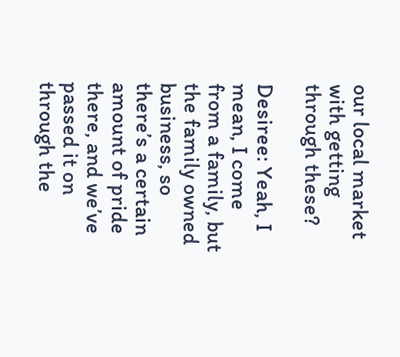our local market with getting through these?

Desiree: Yeah, I mean, I come from a family, but the family owned business, so there’s a certain amount of pride there, and we’ve passed it on through the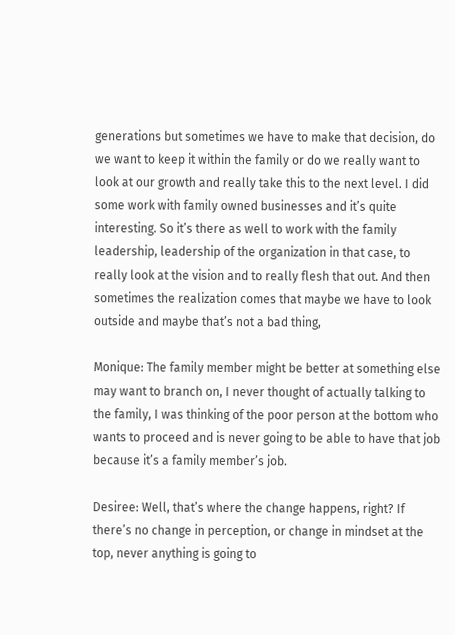generations but sometimes we have to make that decision, do we want to keep it within the family or do we really want to look at our growth and really take this to the next level. I did some work with family owned businesses and it’s quite interesting. So it’s there as well to work with the family leadership, leadership of the organization in that case, to really look at the vision and to really flesh that out. And then sometimes the realization comes that maybe we have to look outside and maybe that’s not a bad thing,

Monique: The family member might be better at something else may want to branch on, I never thought of actually talking to the family, I was thinking of the poor person at the bottom who wants to proceed and is never going to be able to have that job because it’s a family member’s job.

Desiree: Well, that’s where the change happens, right? If there’s no change in perception, or change in mindset at the top, never anything is going to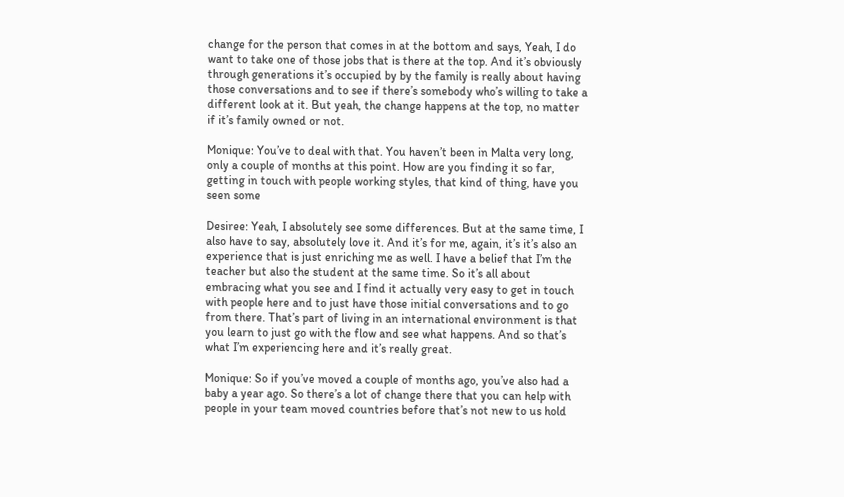change for the person that comes in at the bottom and says, Yeah, I do want to take one of those jobs that is there at the top. And it’s obviously through generations it’s occupied by by the family is really about having those conversations and to see if there’s somebody who’s willing to take a different look at it. But yeah, the change happens at the top, no matter if it’s family owned or not.

Monique: You’ve to deal with that. You haven’t been in Malta very long, only a couple of months at this point. How are you finding it so far, getting in touch with people working styles, that kind of thing, have you seen some

Desiree: Yeah, I absolutely see some differences. But at the same time, I also have to say, absolutely love it. And it’s for me, again, it’s it’s also an experience that is just enriching me as well. I have a belief that I’m the teacher but also the student at the same time. So it’s all about embracing what you see and I find it actually very easy to get in touch with people here and to just have those initial conversations and to go from there. That’s part of living in an international environment is that you learn to just go with the flow and see what happens. And so that’s what I’m experiencing here and it’s really great.

Monique: So if you’ve moved a couple of months ago, you’ve also had a baby a year ago. So there’s a lot of change there that you can help with people in your team moved countries before that’s not new to us hold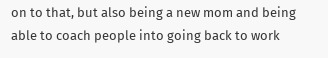on to that, but also being a new mom and being able to coach people into going back to work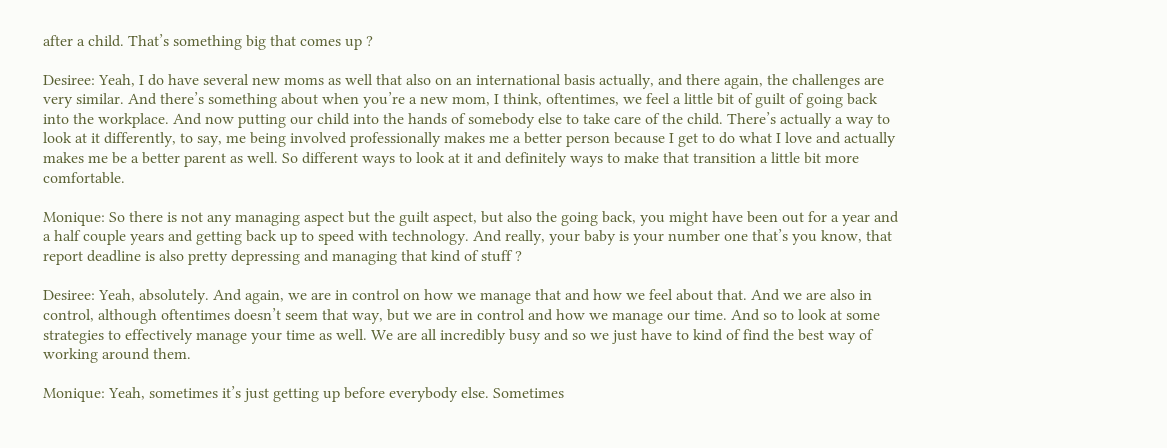after a child. That’s something big that comes up ?

Desiree: Yeah, I do have several new moms as well that also on an international basis actually, and there again, the challenges are very similar. And there’s something about when you’re a new mom, I think, oftentimes, we feel a little bit of guilt of going back into the workplace. And now putting our child into the hands of somebody else to take care of the child. There’s actually a way to look at it differently, to say, me being involved professionally makes me a better person because I get to do what I love and actually makes me be a better parent as well. So different ways to look at it and definitely ways to make that transition a little bit more comfortable.

Monique: So there is not any managing aspect but the guilt aspect, but also the going back, you might have been out for a year and a half couple years and getting back up to speed with technology. And really, your baby is your number one that’s you know, that report deadline is also pretty depressing and managing that kind of stuff ?

Desiree: Yeah, absolutely. And again, we are in control on how we manage that and how we feel about that. And we are also in control, although oftentimes doesn’t seem that way, but we are in control and how we manage our time. And so to look at some strategies to effectively manage your time as well. We are all incredibly busy and so we just have to kind of find the best way of working around them.

Monique: Yeah, sometimes it’s just getting up before everybody else. Sometimes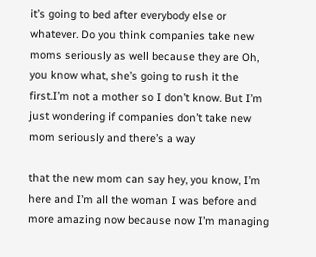it’s going to bed after everybody else or whatever. Do you think companies take new moms seriously as well because they are Oh, you know what, she’s going to rush it the first.I’m not a mother so I don’t know. But I’m just wondering if companies don’t take new mom seriously and there’s a way

that the new mom can say hey, you know, I’m here and I’m all the woman I was before and more amazing now because now I’m managing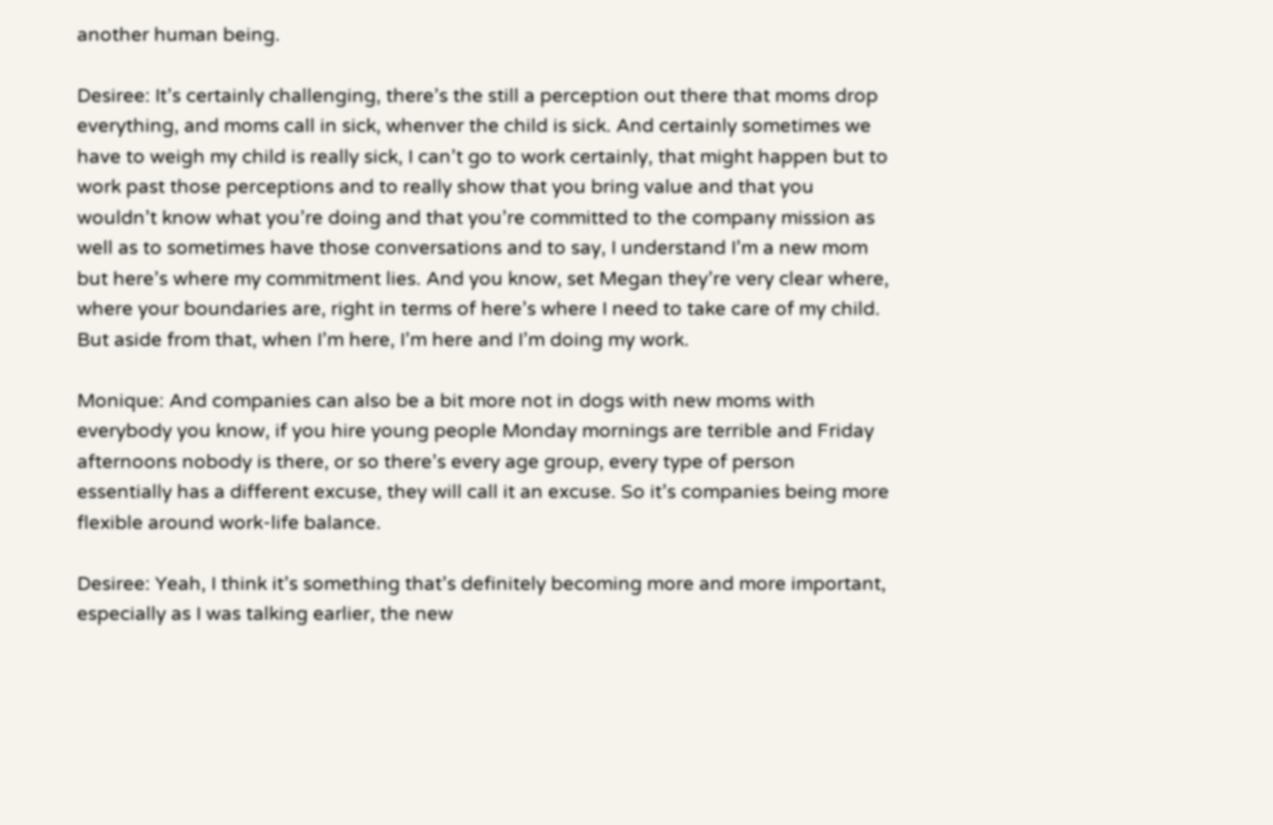another human being.

Desiree: It’s certainly challenging, there’s the still a perception out there that moms drop everything, and moms call in sick, whenver the child is sick. And certainly sometimes we have to weigh my child is really sick, I can’t go to work certainly, that might happen but to work past those perceptions and to really show that you bring value and that you wouldn’t know what you’re doing and that you’re committed to the company mission as well as to sometimes have those conversations and to say, I understand I’m a new mom but here’s where my commitment lies. And you know, set Megan they’re very clear where, where your boundaries are, right in terms of here’s where I need to take care of my child. But aside from that, when I’m here, I’m here and I’m doing my work.

Monique: And companies can also be a bit more not in dogs with new moms with everybody you know, if you hire young people Monday mornings are terrible and Friday afternoons nobody is there, or so there’s every age group, every type of person essentially has a different excuse, they will call it an excuse. So it’s companies being more flexible around work-life balance.

Desiree: Yeah, I think it’s something that’s definitely becoming more and more important, especially as I was talking earlier, the new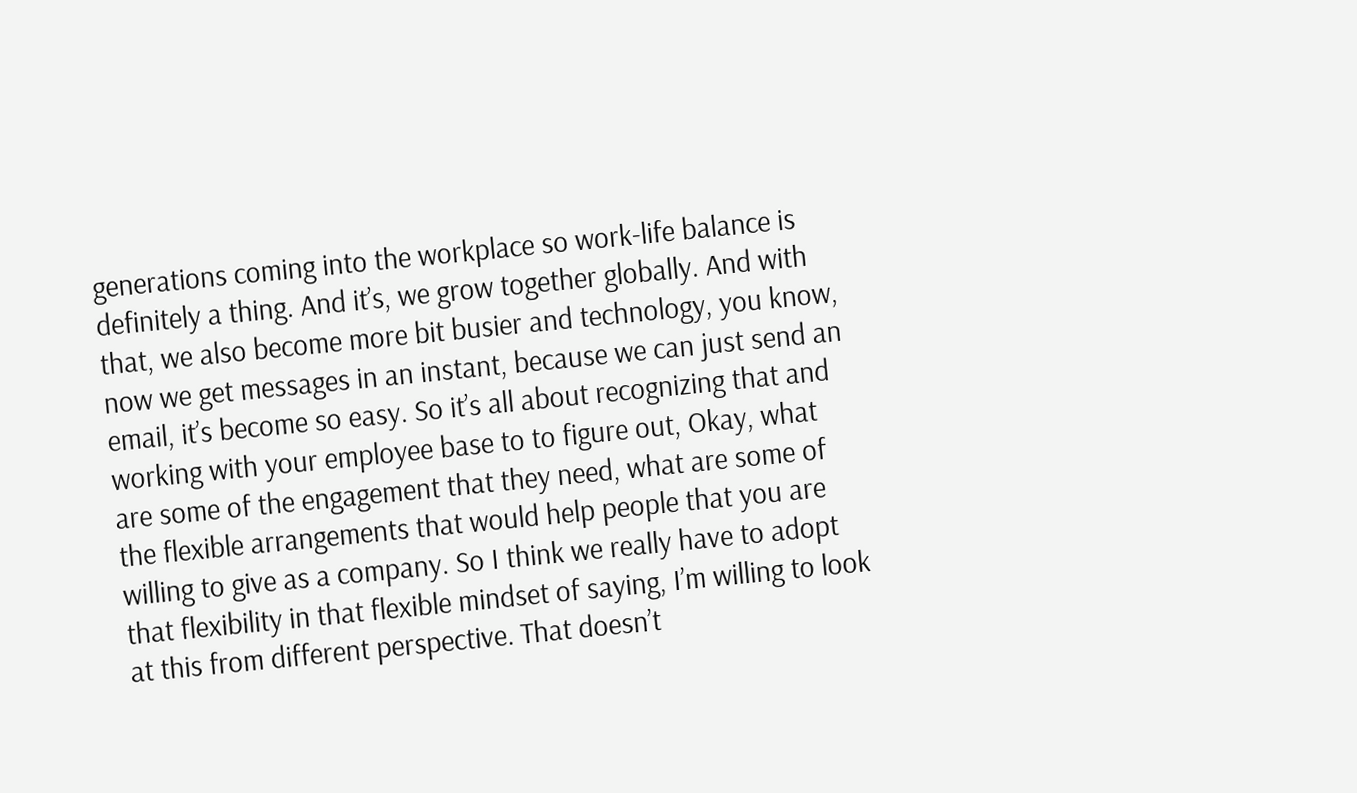generations coming into the workplace so work-life balance is definitely a thing. And it’s, we grow together globally. And with that, we also become more bit busier and technology, you know, now we get messages in an instant, because we can just send an email, it’s become so easy. So it’s all about recognizing that and working with your employee base to to figure out, Okay, what are some of the engagement that they need, what are some of the flexible arrangements that would help people that you are willing to give as a company. So I think we really have to adopt that flexibility in that flexible mindset of saying, I’m willing to look at this from different perspective. That doesn’t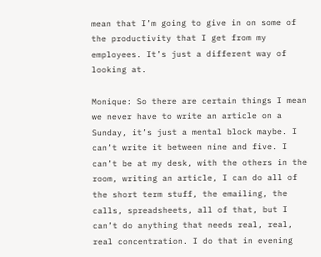mean that I’m going to give in on some of the productivity that I get from my employees. It’s just a different way of looking at.

Monique: So there are certain things I mean we never have to write an article on a Sunday, it’s just a mental block maybe. I can’t write it between nine and five. I can’t be at my desk, with the others in the room, writing an article, I can do all of the short term stuff, the emailing, the calls, spreadsheets, all of that, but I can’t do anything that needs real, real, real concentration. I do that in evening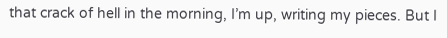that crack of hell in the morning, I’m up, writing my pieces. But I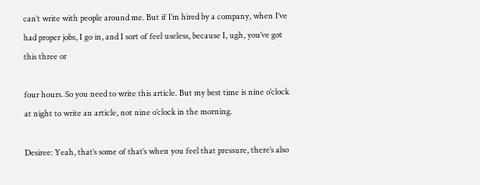can’t write with people around me. But if I’m hired by a company, when I’ve had proper jobs, I go in, and I sort of feel useless, because I, ugh, you’ve got this three or

four hours. So you need to write this article. But my best time is nine o’clock at night to write an article, not nine o’clock in the morning.

Desiree: Yeah, that’s some of that’s when you feel that pressure, there’s also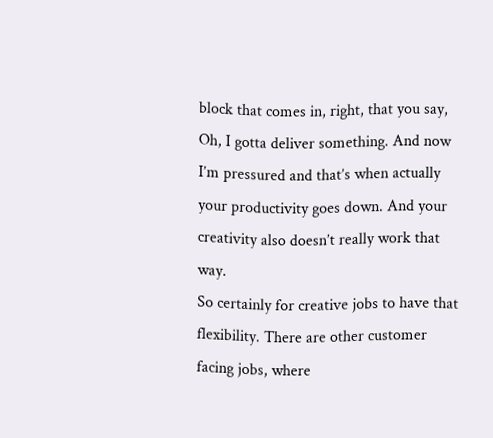block that comes in, right, that you say, Oh, I gotta deliver something. And now I’m pressured and that’s when actually your productivity goes down. And your creativity also doesn’t really work that way.
So certainly for creative jobs to have that flexibility. There are other customer facing jobs, where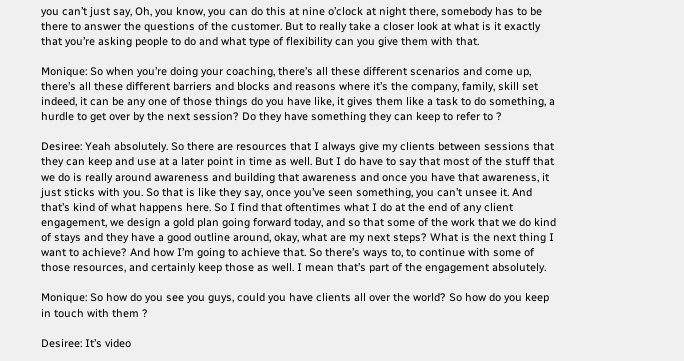you can’t just say, Oh, you know, you can do this at nine o’clock at night there, somebody has to be there to answer the questions of the customer. But to really take a closer look at what is it exactly that you’re asking people to do and what type of flexibility can you give them with that.

Monique: So when you’re doing your coaching, there’s all these different scenarios and come up, there’s all these different barriers and blocks and reasons where it’s the company, family, skill set indeed, it can be any one of those things do you have like, it gives them like a task to do something, a hurdle to get over by the next session? Do they have something they can keep to refer to ?

Desiree: Yeah absolutely. So there are resources that I always give my clients between sessions that they can keep and use at a later point in time as well. But I do have to say that most of the stuff that we do is really around awareness and building that awareness and once you have that awareness, it just sticks with you. So that is like they say, once you’ve seen something, you can’t unsee it. And that’s kind of what happens here. So I find that oftentimes what I do at the end of any client engagement, we design a gold plan going forward today, and so that some of the work that we do kind of stays and they have a good outline around, okay, what are my next steps? What is the next thing I want to achieve? And how I’m going to achieve that. So there’s ways to, to continue with some of those resources, and certainly keep those as well. I mean that’s part of the engagement absolutely.

Monique: So how do you see you guys, could you have clients all over the world? So how do you keep in touch with them ?

Desiree: It’s video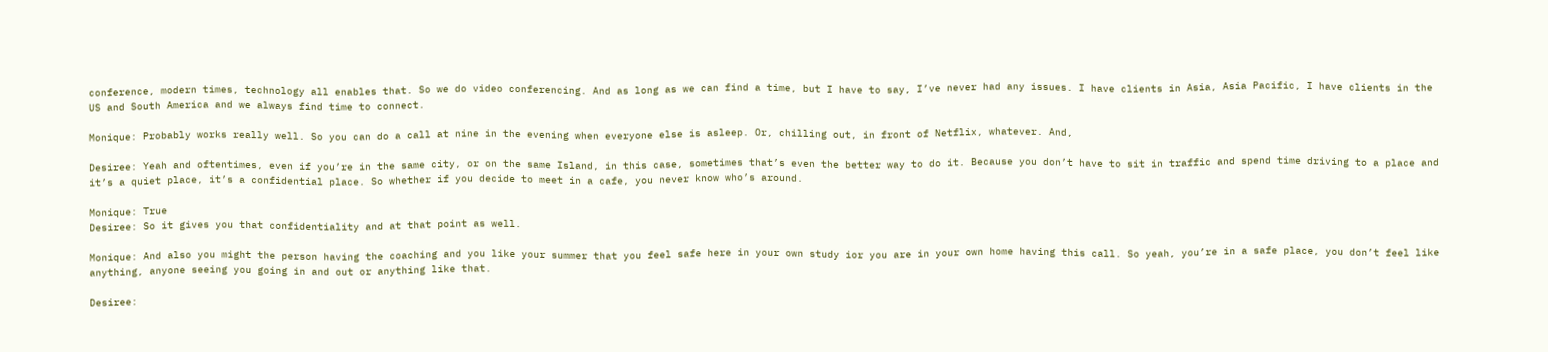conference, modern times, technology all enables that. So we do video conferencing. And as long as we can find a time, but I have to say, I’ve never had any issues. I have clients in Asia, Asia Pacific, I have clients in the US and South America and we always find time to connect.

Monique: Probably works really well. So you can do a call at nine in the evening when everyone else is asleep. Or, chilling out, in front of Netflix, whatever. And,

Desiree: Yeah and oftentimes, even if you’re in the same city, or on the same Island, in this case, sometimes that’s even the better way to do it. Because you don’t have to sit in traffic and spend time driving to a place and it’s a quiet place, it’s a confidential place. So whether if you decide to meet in a cafe, you never know who’s around.

Monique: True
Desiree: So it gives you that confidentiality and at that point as well.

Monique: And also you might the person having the coaching and you like your summer that you feel safe here in your own study ior you are in your own home having this call. So yeah, you’re in a safe place, you don’t feel like anything, anyone seeing you going in and out or anything like that.

Desiree: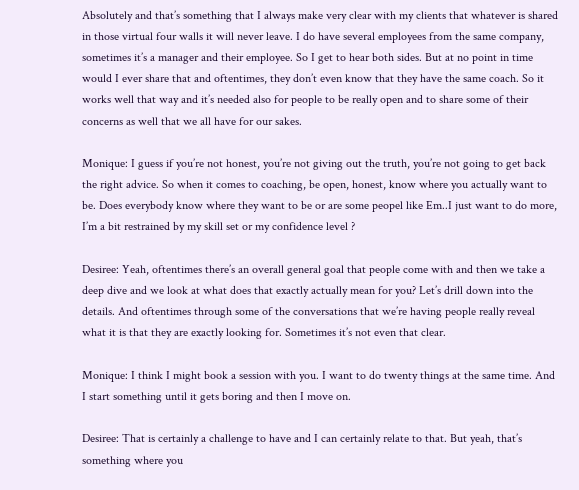Absolutely and that’s something that I always make very clear with my clients that whatever is shared in those virtual four walls it will never leave. I do have several employees from the same company, sometimes it’s a manager and their employee. So I get to hear both sides. But at no point in time would I ever share that and oftentimes, they don’t even know that they have the same coach. So it works well that way and it’s needed also for people to be really open and to share some of their concerns as well that we all have for our sakes.

Monique: I guess if you’re not honest, you’re not giving out the truth, you’re not going to get back the right advice. So when it comes to coaching, be open, honest, know where you actually want to be. Does everybody know where they want to be or are some peopel like Em..I just want to do more, I’m a bit restrained by my skill set or my confidence level ?

Desiree: Yeah, oftentimes there’s an overall general goal that people come with and then we take a deep dive and we look at what does that exactly actually mean for you? Let’s drill down into the details. And oftentimes through some of the conversations that we’re having people really reveal what it is that they are exactly looking for. Sometimes it’s not even that clear.

Monique: I think I might book a session with you. I want to do twenty things at the same time. And I start something until it gets boring and then I move on.

Desiree: That is certainly a challenge to have and I can certainly relate to that. But yeah, that’s something where you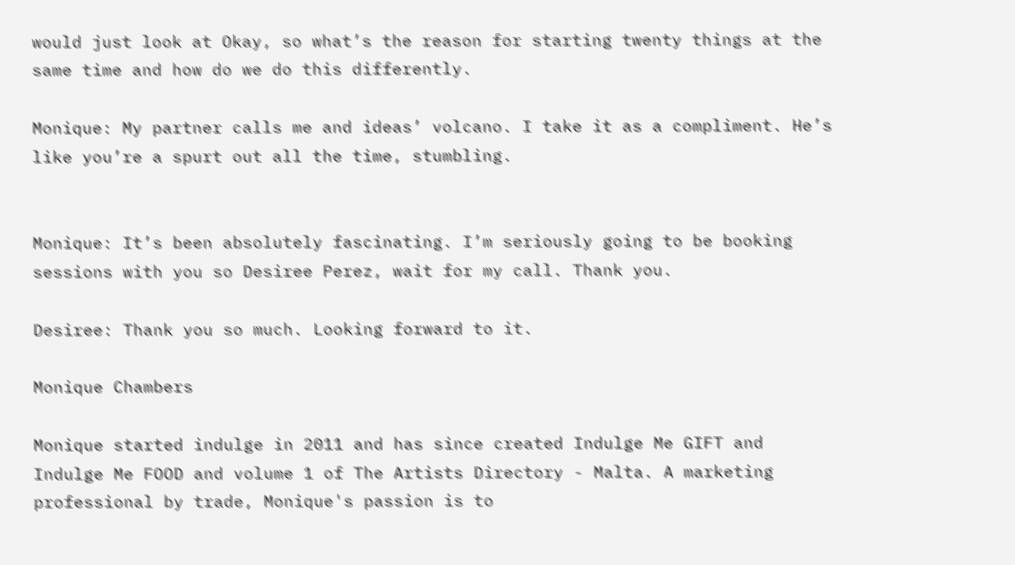would just look at Okay, so what’s the reason for starting twenty things at the same time and how do we do this differently.

Monique: My partner calls me and ideas’ volcano. I take it as a compliment. He’s like you’re a spurt out all the time, stumbling.


Monique: It’s been absolutely fascinating. I’m seriously going to be booking sessions with you so Desiree Perez, wait for my call. Thank you.

Desiree: Thank you so much. Looking forward to it.

Monique Chambers

Monique started indulge in 2011 and has since created Indulge Me GIFT and Indulge Me FOOD and volume 1 of The Artists Directory - Malta. A marketing professional by trade, Monique's passion is to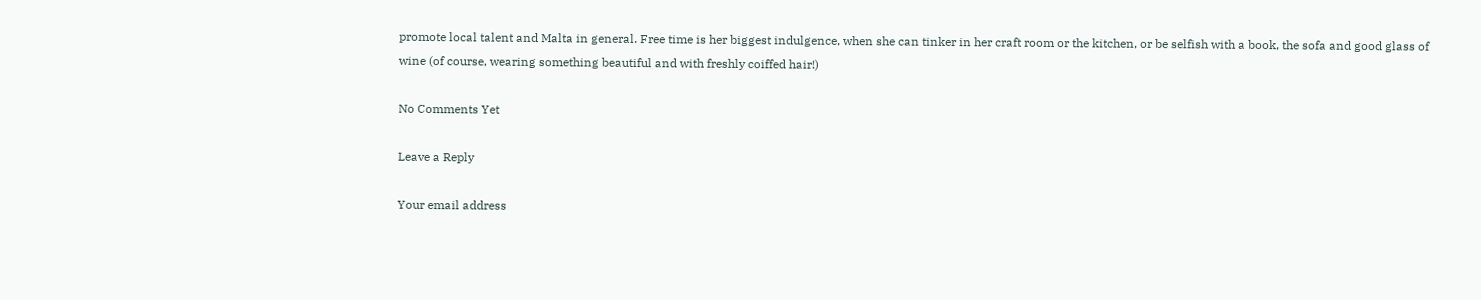promote local talent and Malta in general. Free time is her biggest indulgence, when she can tinker in her craft room or the kitchen, or be selfish with a book, the sofa and good glass of wine (of course, wearing something beautiful and with freshly coiffed hair!)

No Comments Yet

Leave a Reply

Your email address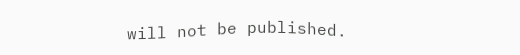will not be published.